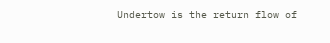Undertow is the return flow of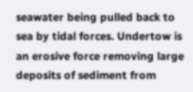seawater being pulled back to sea by tidal forces. Undertow is an erosive force removing large deposits of sediment from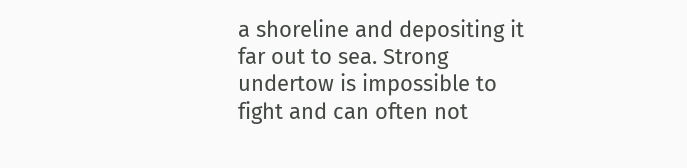a shoreline and depositing it far out to sea. Strong undertow is impossible to fight and can often not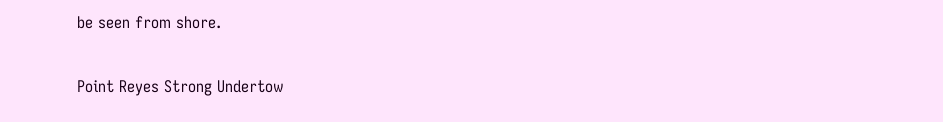be seen from shore.

Point Reyes Strong Undertow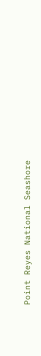Point Reyes National Seashore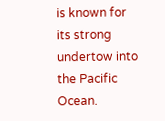is known for its strong undertow into the Pacific Ocean.